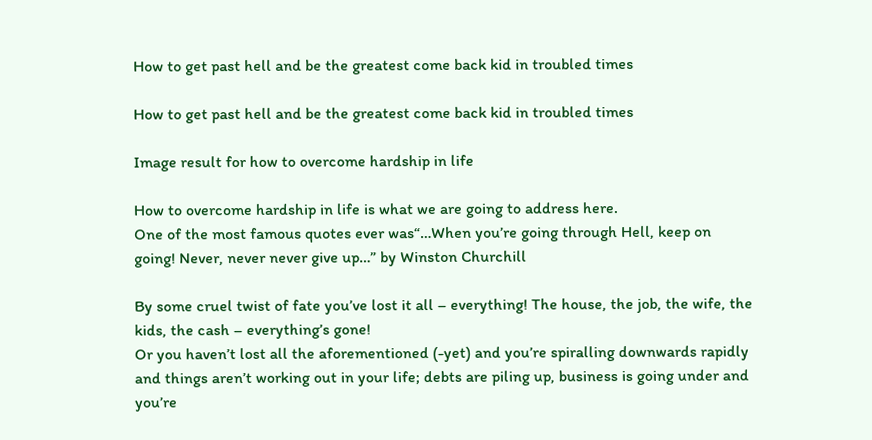How to get past hell and be the greatest come back kid in troubled times

How to get past hell and be the greatest come back kid in troubled times

Image result for how to overcome hardship in life

How to overcome hardship in life is what we are going to address here.
One of the most famous quotes ever was“…When you’re going through Hell, keep on going! Never, never never give up…” by Winston Churchill

By some cruel twist of fate you’ve lost it all – everything! The house, the job, the wife, the kids, the cash – everything’s gone!
Or you haven’t lost all the aforementioned (-yet) and you’re spiralling downwards rapidly and things aren’t working out in your life; debts are piling up, business is going under and you’re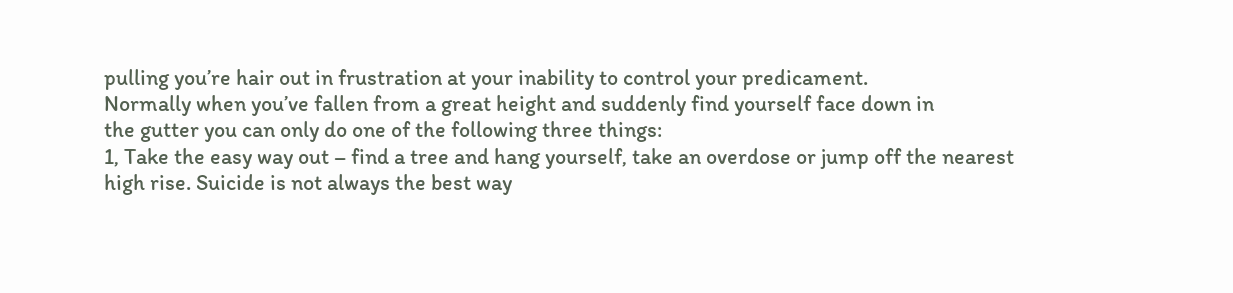pulling you’re hair out in frustration at your inability to control your predicament.
Normally when you’ve fallen from a great height and suddenly find yourself face down in
the gutter you can only do one of the following three things:
1, Take the easy way out – find a tree and hang yourself, take an overdose or jump off the nearest high rise. Suicide is not always the best way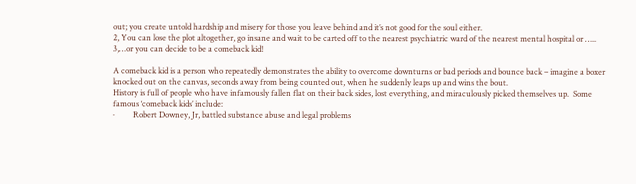out; you create untold hardship and misery for those you leave behind and it’s not good for the soul either.
2, You can lose the plot altogether, go insane and wait to be carted off to the nearest psychiatric ward of the nearest mental hospital or …..
3,…or you can decide to be a comeback kid!

A comeback kid is a person who repeatedly demonstrates the ability to overcome downturns or bad periods and bounce back – imagine a boxer knocked out on the canvas, seconds away from being counted out, when he suddenly leaps up and wins the bout.
History is full of people who have infamously fallen flat on their back sides, lost everything, and miraculously picked themselves up.  Some famous ‘comeback kids’ include:
·         Robert Downey, Jr, battled substance abuse and legal problems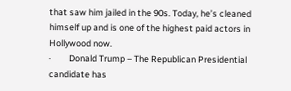that saw him jailed in the 90s. Today, he’s cleaned himself up and is one of the highest paid actors in Hollywood now.
·         Donald Trump – The Republican Presidential candidate has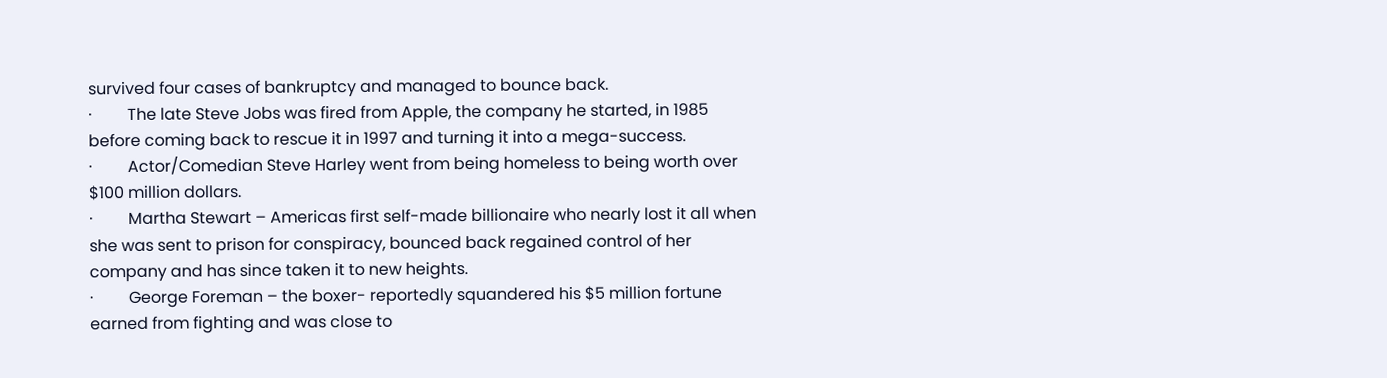survived four cases of bankruptcy and managed to bounce back.
·         The late Steve Jobs was fired from Apple, the company he started, in 1985 before coming back to rescue it in 1997 and turning it into a mega-success.
·         Actor/Comedian Steve Harley went from being homeless to being worth over $100 million dollars.
·         Martha Stewart – Americas first self-made billionaire who nearly lost it all when she was sent to prison for conspiracy, bounced back regained control of her company and has since taken it to new heights.
·         George Foreman – the boxer- reportedly squandered his $5 million fortune earned from fighting and was close to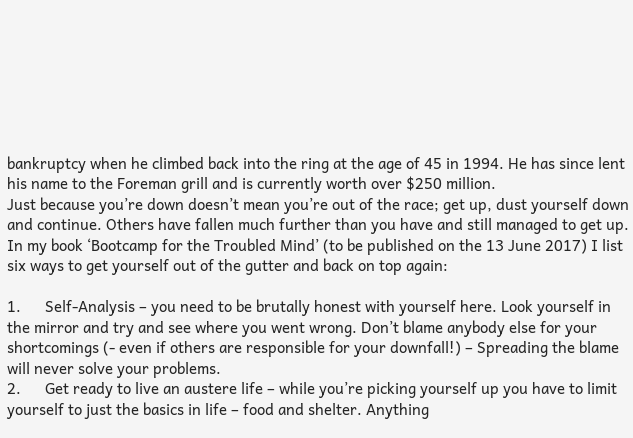bankruptcy when he climbed back into the ring at the age of 45 in 1994. He has since lent his name to the Foreman grill and is currently worth over $250 million.
Just because you’re down doesn’t mean you’re out of the race; get up, dust yourself down and continue. Others have fallen much further than you have and still managed to get up.
In my book ‘Bootcamp for the Troubled Mind’ (to be published on the 13 June 2017) I list six ways to get yourself out of the gutter and back on top again:

1.      Self-Analysis – you need to be brutally honest with yourself here. Look yourself in the mirror and try and see where you went wrong. Don’t blame anybody else for your shortcomings (- even if others are responsible for your downfall!) – Spreading the blame will never solve your problems.
2.      Get ready to live an austere life – while you’re picking yourself up you have to limit yourself to just the basics in life – food and shelter. Anything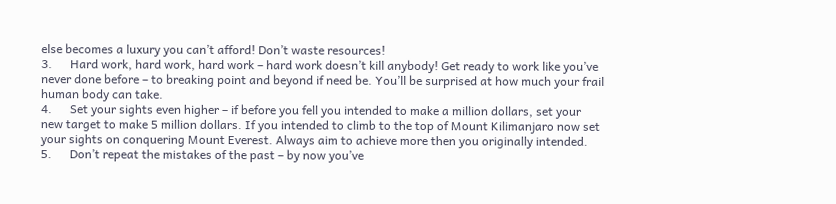else becomes a luxury you can’t afford! Don’t waste resources!
3.      Hard work, hard work, hard work – hard work doesn’t kill anybody! Get ready to work like you’ve never done before – to breaking point and beyond if need be. You’ll be surprised at how much your frail human body can take.
4.      Set your sights even higher – if before you fell you intended to make a million dollars, set your new target to make 5 million dollars. If you intended to climb to the top of Mount Kilimanjaro now set your sights on conquering Mount Everest. Always aim to achieve more then you originally intended.
5.      Don’t repeat the mistakes of the past – by now you’ve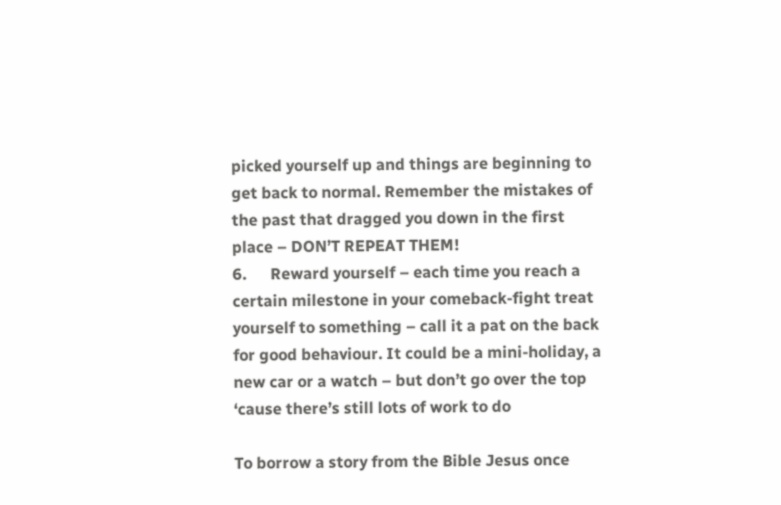picked yourself up and things are beginning to get back to normal. Remember the mistakes of the past that dragged you down in the first place – DON’T REPEAT THEM!
6.      Reward yourself – each time you reach a certain milestone in your comeback-fight treat yourself to something – call it a pat on the back for good behaviour. It could be a mini-holiday, a new car or a watch – but don’t go over the top ‘cause there’s still lots of work to do

To borrow a story from the Bible Jesus once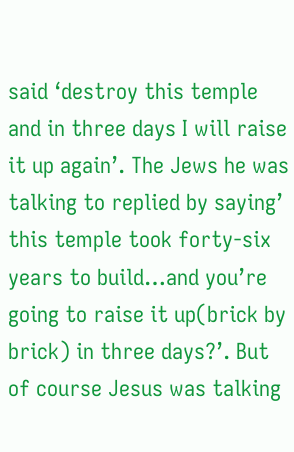said ‘destroy this temple and in three days I will raise it up again’. The Jews he was talking to replied by saying’ this temple took forty-six years to build…and you’re going to raise it up(brick by brick) in three days?’. But of course Jesus was talking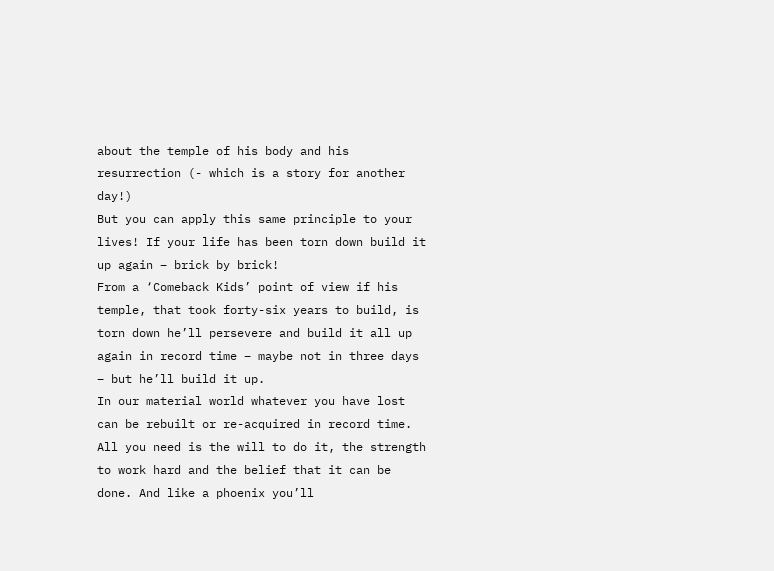about the temple of his body and his resurrection (- which is a story for another day!)
But you can apply this same principle to your lives! If your life has been torn down build it up again – brick by brick!
From a ‘Comeback Kids’ point of view if his temple, that took forty-six years to build, is torn down he’ll persevere and build it all up again in record time – maybe not in three days – but he’ll build it up.
In our material world whatever you have lost can be rebuilt or re-acquired in record time. All you need is the will to do it, the strength to work hard and the belief that it can be done. And like a phoenix you’ll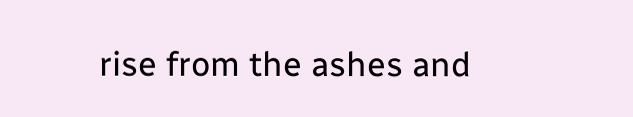rise from the ashes and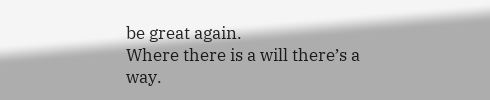be great again.
Where there is a will there’s a way.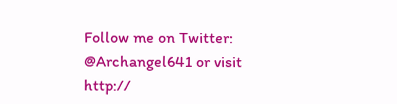Follow me on Twitter: @Archangel641 or visit http://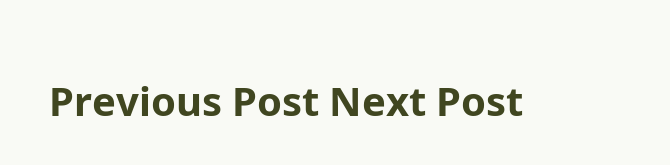Previous Post Next Post